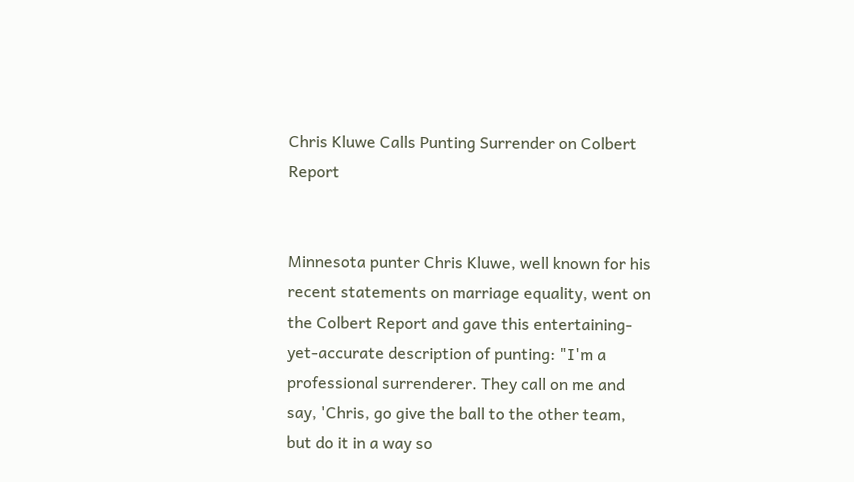Chris Kluwe Calls Punting Surrender on Colbert Report


Minnesota punter Chris Kluwe, well known for his recent statements on marriage equality, went on the Colbert Report and gave this entertaining-yet-accurate description of punting: "I'm a professional surrenderer. They call on me and say, 'Chris, go give the ball to the other team, but do it in a way so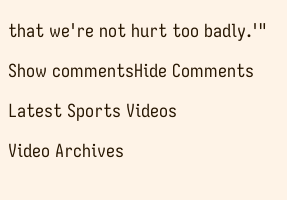that we're not hurt too badly.'"

Show commentsHide Comments

Latest Sports Videos

Video Archives